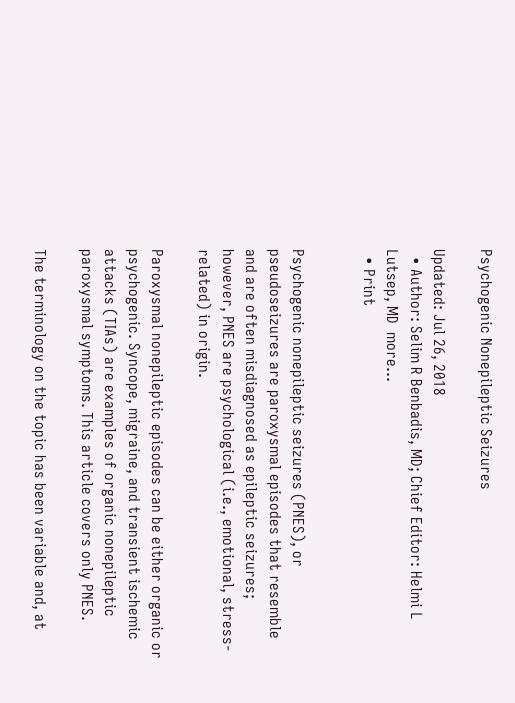Psychogenic Nonepileptic Seizures

Updated: Jul 26, 2018
  • Author: Selim R Benbadis, MD; Chief Editor: Helmi L Lutsep, MD  more...
  • Print


Psychogenic nonepileptic seizures (PNES), or pseudoseizures are paroxysmal episodes that resemble and are often misdiagnosed as epileptic seizures; however, PNES are psychological (i.e., emotional, stress-related) in origin.

Paroxysmal nonepileptic episodes can be either organic or psychogenic. Syncope, migraine, and transient ischemic attacks (TIAs) are examples of organic nonepileptic paroxysmal symptoms. This article covers only PNES.

The terminology on the topic has been variable and, at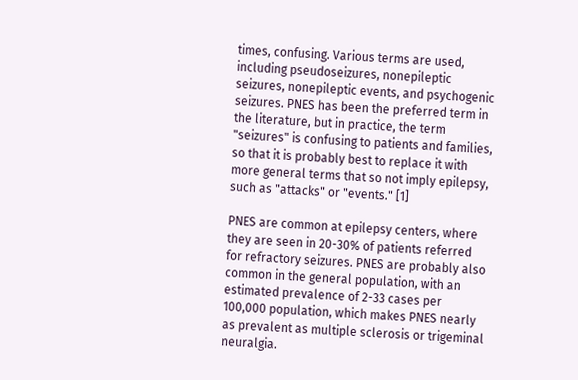times, confusing. Various terms are used, including pseudoseizures, nonepileptic seizures, nonepileptic events, and psychogenic seizures. PNES has been the preferred term in the literature, but in practice, the term "seizures" is confusing to patients and families, so that it is probably best to replace it with more general terms that so not imply epilepsy, such as "attacks" or "events." [1]

PNES are common at epilepsy centers, where they are seen in 20-30% of patients referred for refractory seizures. PNES are probably also common in the general population, with an estimated prevalence of 2-33 cases per 100,000 population, which makes PNES nearly as prevalent as multiple sclerosis or trigeminal neuralgia.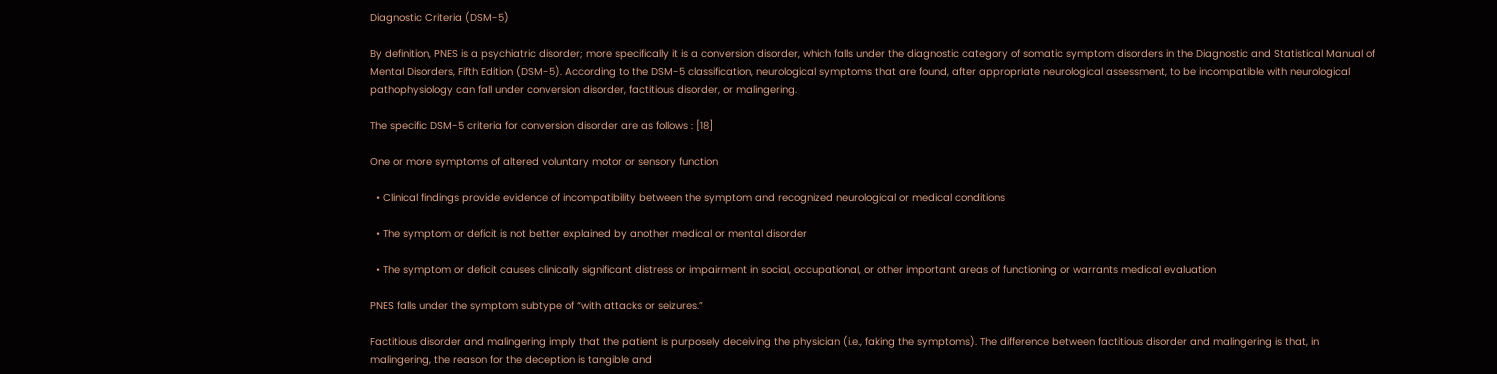Diagnostic Criteria (DSM-5)

By definition, PNES is a psychiatric disorder; more specifically it is a conversion disorder, which falls under the diagnostic category of somatic symptom disorders in the Diagnostic and Statistical Manual of Mental Disorders, Fifth Edition (DSM-5). According to the DSM-5 classification, neurological symptoms that are found, after appropriate neurological assessment, to be incompatible with neurological pathophysiology can fall under conversion disorder, factitious disorder, or malingering.

The specific DSM-5 criteria for conversion disorder are as follows : [18]

One or more symptoms of altered voluntary motor or sensory function

  • Clinical findings provide evidence of incompatibility between the symptom and recognized neurological or medical conditions

  • The symptom or deficit is not better explained by another medical or mental disorder

  • The symptom or deficit causes clinically significant distress or impairment in social, occupational, or other important areas of functioning or warrants medical evaluation

PNES falls under the symptom subtype of “with attacks or seizures.”

Factitious disorder and malingering imply that the patient is purposely deceiving the physician (i.e., faking the symptoms). The difference between factitious disorder and malingering is that, in malingering, the reason for the deception is tangible and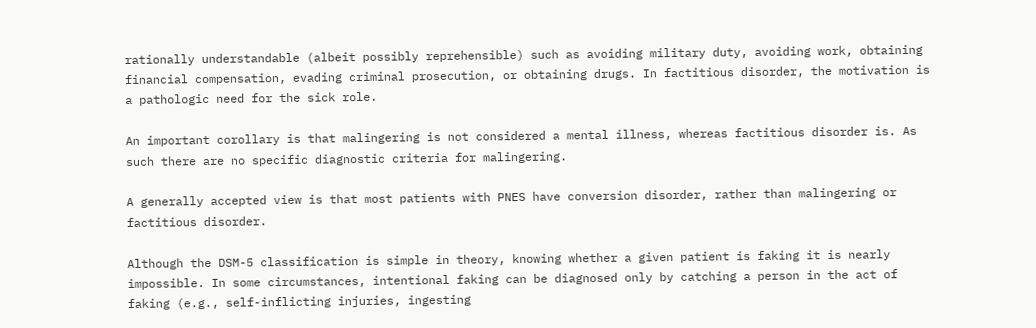rationally understandable (albeit possibly reprehensible) such as avoiding military duty, avoiding work, obtaining financial compensation, evading criminal prosecution, or obtaining drugs. In factitious disorder, the motivation is a pathologic need for the sick role.

An important corollary is that malingering is not considered a mental illness, whereas factitious disorder is. As such there are no specific diagnostic criteria for malingering.

A generally accepted view is that most patients with PNES have conversion disorder, rather than malingering or factitious disorder.

Although the DSM-5 classification is simple in theory, knowing whether a given patient is faking it is nearly impossible. In some circumstances, intentional faking can be diagnosed only by catching a person in the act of faking (e.g., self-inflicting injuries, ingesting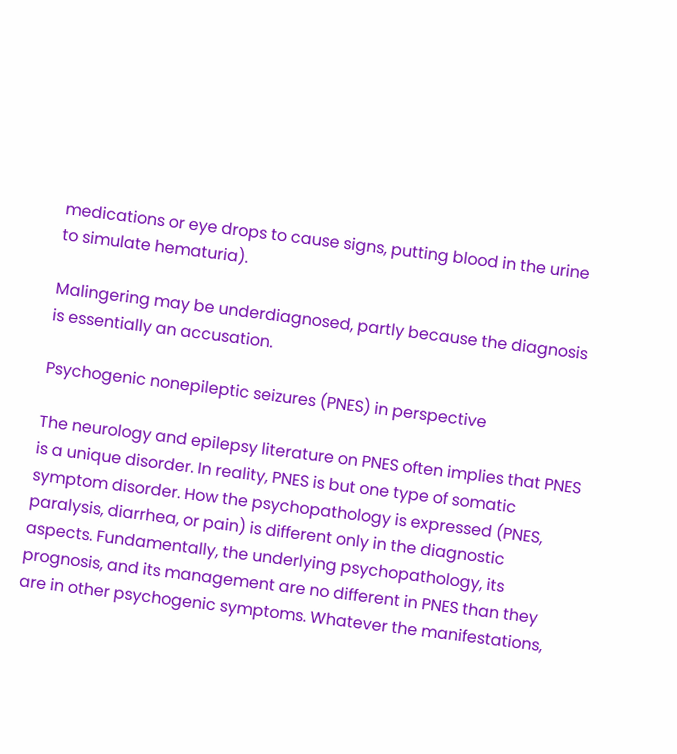medications or eye drops to cause signs, putting blood in the urine to simulate hematuria).

Malingering may be underdiagnosed, partly because the diagnosis is essentially an accusation.

Psychogenic nonepileptic seizures (PNES) in perspective

The neurology and epilepsy literature on PNES often implies that PNES is a unique disorder. In reality, PNES is but one type of somatic symptom disorder. How the psychopathology is expressed (PNES, paralysis, diarrhea, or pain) is different only in the diagnostic aspects. Fundamentally, the underlying psychopathology, its prognosis, and its management are no different in PNES than they are in other psychogenic symptoms. Whatever the manifestations,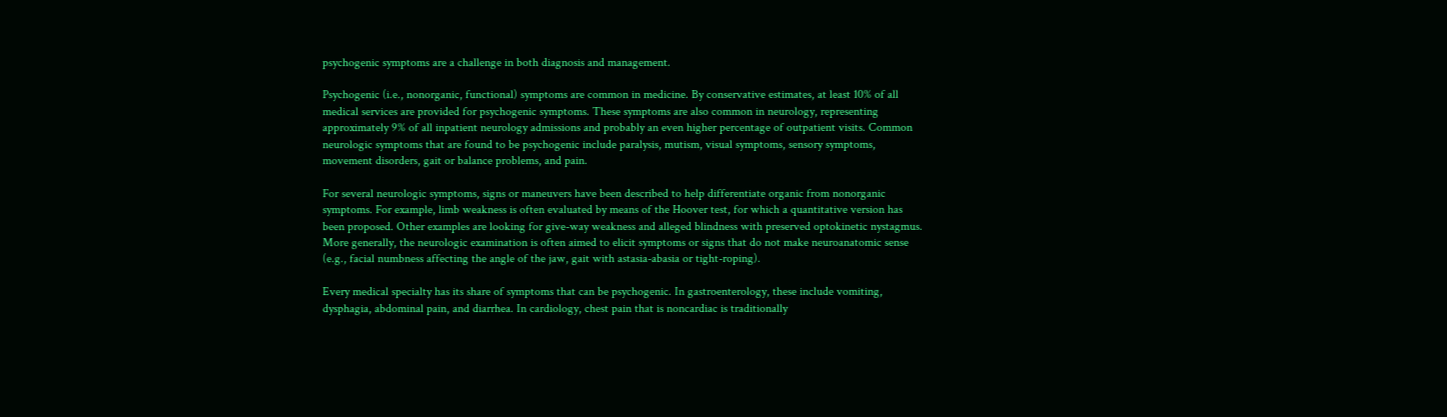psychogenic symptoms are a challenge in both diagnosis and management.

Psychogenic (i.e., nonorganic, functional) symptoms are common in medicine. By conservative estimates, at least 10% of all medical services are provided for psychogenic symptoms. These symptoms are also common in neurology, representing approximately 9% of all inpatient neurology admissions and probably an even higher percentage of outpatient visits. Common neurologic symptoms that are found to be psychogenic include paralysis, mutism, visual symptoms, sensory symptoms, movement disorders, gait or balance problems, and pain.

For several neurologic symptoms, signs or maneuvers have been described to help differentiate organic from nonorganic symptoms. For example, limb weakness is often evaluated by means of the Hoover test, for which a quantitative version has been proposed. Other examples are looking for give-way weakness and alleged blindness with preserved optokinetic nystagmus. More generally, the neurologic examination is often aimed to elicit symptoms or signs that do not make neuroanatomic sense (e.g., facial numbness affecting the angle of the jaw, gait with astasia-abasia or tight-roping).

Every medical specialty has its share of symptoms that can be psychogenic. In gastroenterology, these include vomiting, dysphagia, abdominal pain, and diarrhea. In cardiology, chest pain that is noncardiac is traditionally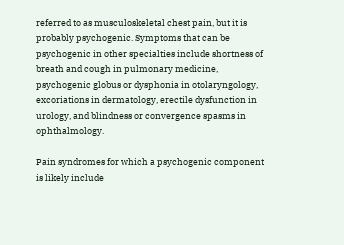referred to as musculoskeletal chest pain, but it is probably psychogenic. Symptoms that can be psychogenic in other specialties include shortness of breath and cough in pulmonary medicine, psychogenic globus or dysphonia in otolaryngology, excoriations in dermatology, erectile dysfunction in urology, and blindness or convergence spasms in ophthalmology.

Pain syndromes for which a psychogenic component is likely include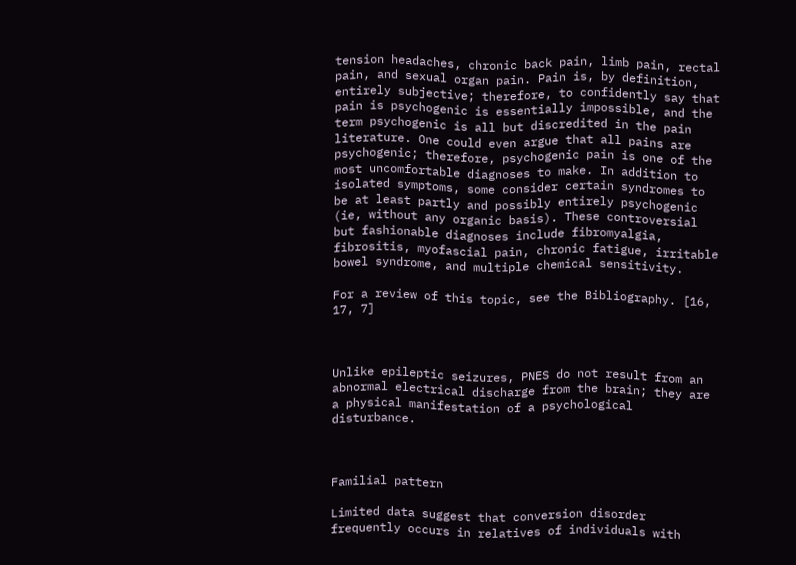tension headaches, chronic back pain, limb pain, rectal pain, and sexual organ pain. Pain is, by definition, entirely subjective; therefore, to confidently say that pain is psychogenic is essentially impossible, and the term psychogenic is all but discredited in the pain literature. One could even argue that all pains are psychogenic; therefore, psychogenic pain is one of the most uncomfortable diagnoses to make. In addition to isolated symptoms, some consider certain syndromes to be at least partly and possibly entirely psychogenic (ie, without any organic basis). These controversial but fashionable diagnoses include fibromyalgia, fibrositis, myofascial pain, chronic fatigue, irritable bowel syndrome, and multiple chemical sensitivity.

For a review of this topic, see the Bibliography. [16, 17, 7]



Unlike epileptic seizures, PNES do not result from an abnormal electrical discharge from the brain; they are a physical manifestation of a psychological disturbance.



Familial pattern

Limited data suggest that conversion disorder frequently occurs in relatives of individuals with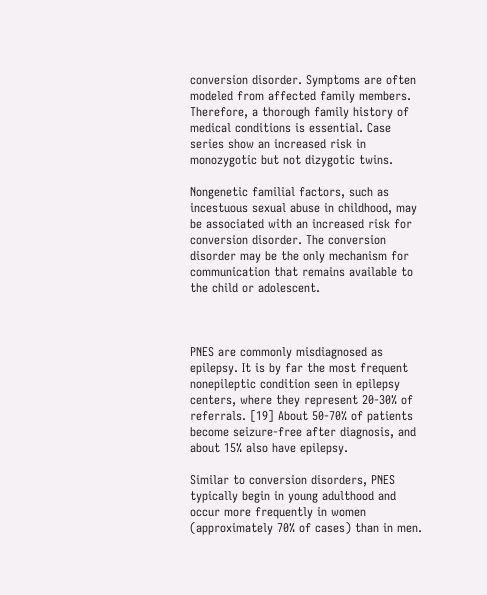conversion disorder. Symptoms are often modeled from affected family members. Therefore, a thorough family history of medical conditions is essential. Case series show an increased risk in monozygotic but not dizygotic twins.

Nongenetic familial factors, such as incestuous sexual abuse in childhood, may be associated with an increased risk for conversion disorder. The conversion disorder may be the only mechanism for communication that remains available to the child or adolescent.



PNES are commonly misdiagnosed as epilepsy. It is by far the most frequent nonepileptic condition seen in epilepsy centers, where they represent 20-30% of referrals. [19] About 50-70% of patients become seizure-free after diagnosis, and about 15% also have epilepsy.

Similar to conversion disorders, PNES typically begin in young adulthood and occur more frequently in women (approximately 70% of cases) than in men.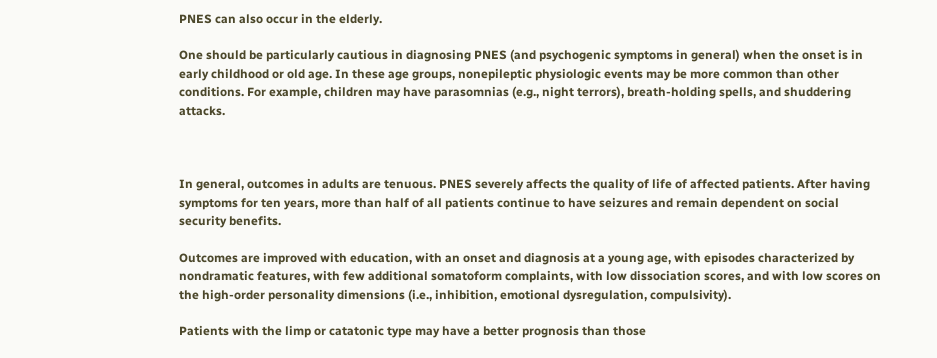PNES can also occur in the elderly.

One should be particularly cautious in diagnosing PNES (and psychogenic symptoms in general) when the onset is in early childhood or old age. In these age groups, nonepileptic physiologic events may be more common than other conditions. For example, children may have parasomnias (e.g., night terrors), breath-holding spells, and shuddering attacks.



In general, outcomes in adults are tenuous. PNES severely affects the quality of life of affected patients. After having symptoms for ten years, more than half of all patients continue to have seizures and remain dependent on social security benefits.

Outcomes are improved with education, with an onset and diagnosis at a young age, with episodes characterized by nondramatic features, with few additional somatoform complaints, with low dissociation scores, and with low scores on the high-order personality dimensions (i.e., inhibition, emotional dysregulation, compulsivity).

Patients with the limp or catatonic type may have a better prognosis than those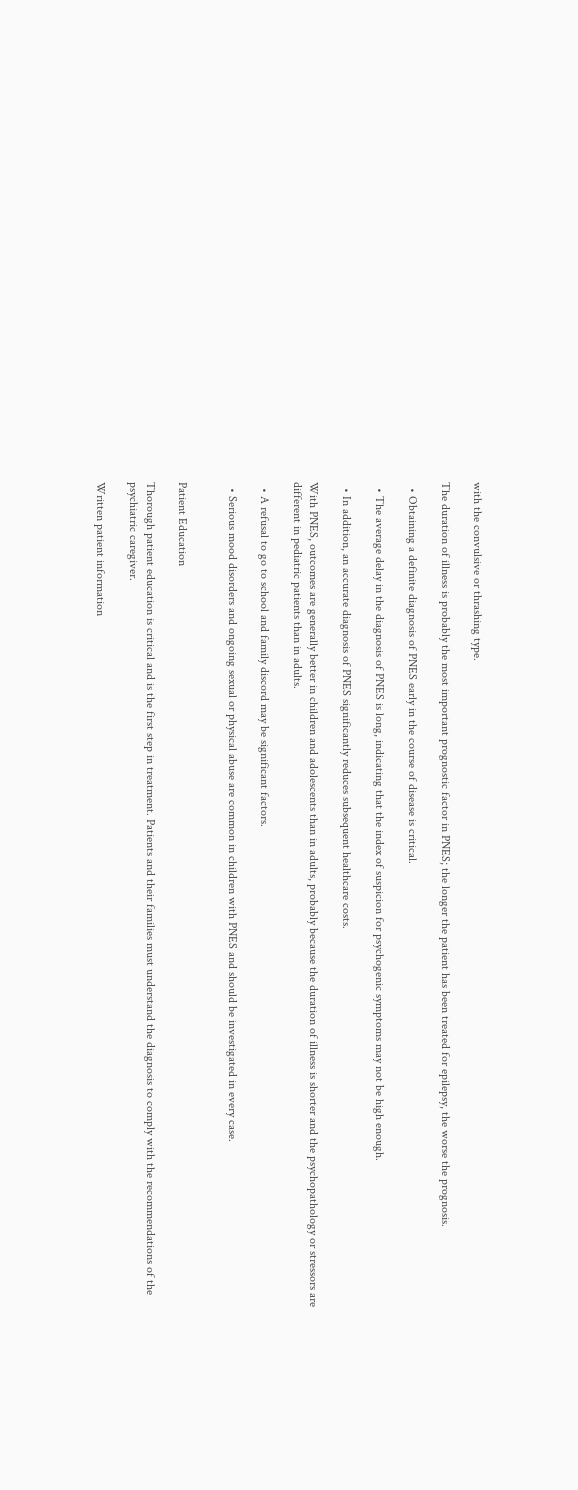with the convulsive or thrashing type.

The duration of illness is probably the most important prognostic factor in PNES; the longer the patient has been treated for epilepsy, the worse the prognosis.

  • Obtaining a definite diagnosis of PNES early in the course of disease is critical.

  • The average delay in the diagnosis of PNES is long, indicating that the index of suspicion for psychogenic symptoms may not be high enough.

  • In addition, an accurate diagnosis of PNES significantly reduces subsequent healthcare costs.

With PNES, outcomes are generally better in children and adolescents than in adults, probably because the duration of illness is shorter and the psychopathology or stressors are different in pediatric patients than in adults.

  • A refusal to go to school and family discord may be significant factors.

  • Serious mood disorders and ongoing sexual or physical abuse are common in children with PNES and should be investigated in every case.


Patient Education

Thorough patient education is critical and is the first step in treatment. Patients and their families must understand the diagnosis to comply with the recommendations of the psychiatric caregiver.

Written patient information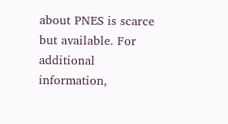about PNES is scarce but available. For additional information,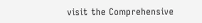visit the Comprehensive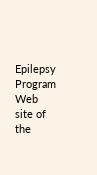Epilepsy Program Web site of the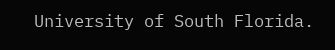University of South Florida.